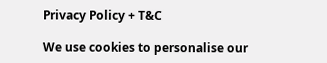Privacy Policy + T&C

We use cookies to personalise our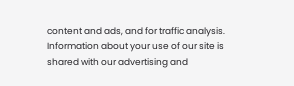content and ads, and for traffic analysis. Information about your use of our site is shared with our advertising and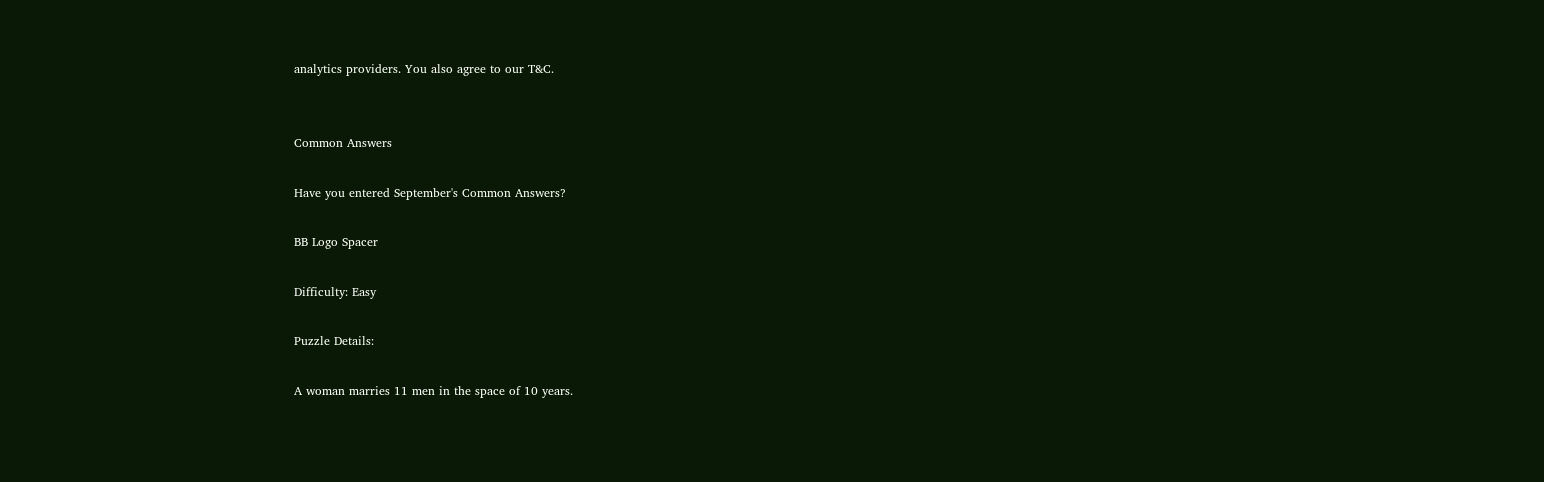analytics providers. You also agree to our T&C.


Common Answers

Have you entered September's Common Answers?

BB Logo Spacer

Difficulty: Easy

Puzzle Details:

A woman marries 11 men in the space of 10 years.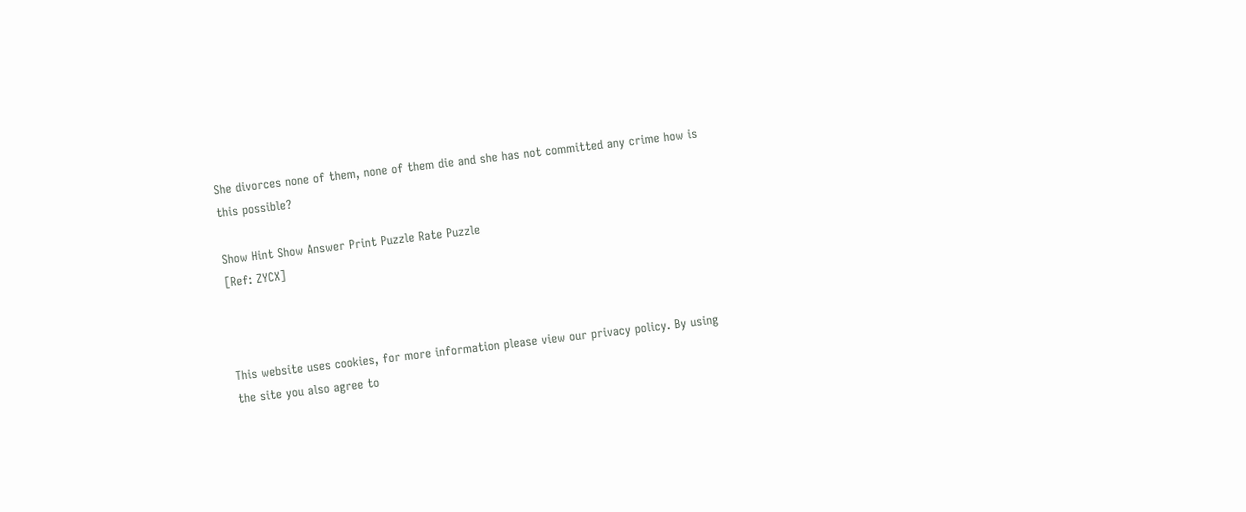She divorces none of them, none of them die and she has not committed any crime how is this possible?

Show Hint Show Answer Print Puzzle Rate Puzzle
[Ref: ZYCX]



This website uses cookies, for more information please view our privacy policy. By using the site you also agree to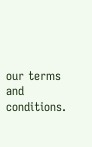our terms and conditions.